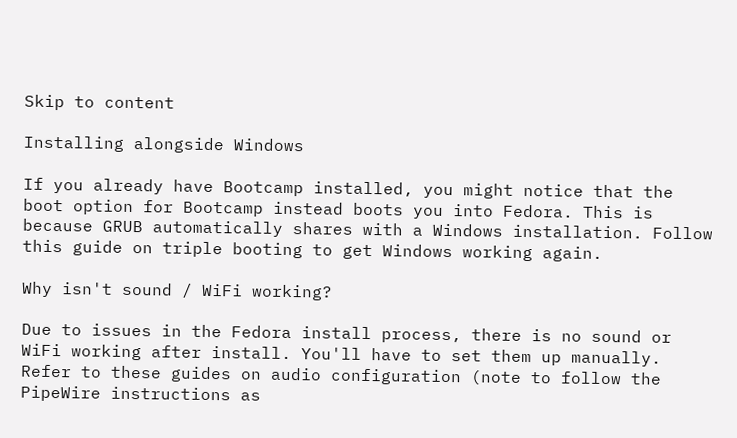Skip to content

Installing alongside Windows

If you already have Bootcamp installed, you might notice that the boot option for Bootcamp instead boots you into Fedora. This is because GRUB automatically shares with a Windows installation. Follow this guide on triple booting to get Windows working again.

Why isn't sound / WiFi working?

Due to issues in the Fedora install process, there is no sound or WiFi working after install. You'll have to set them up manually. Refer to these guides on audio configuration (note to follow the PipeWire instructions as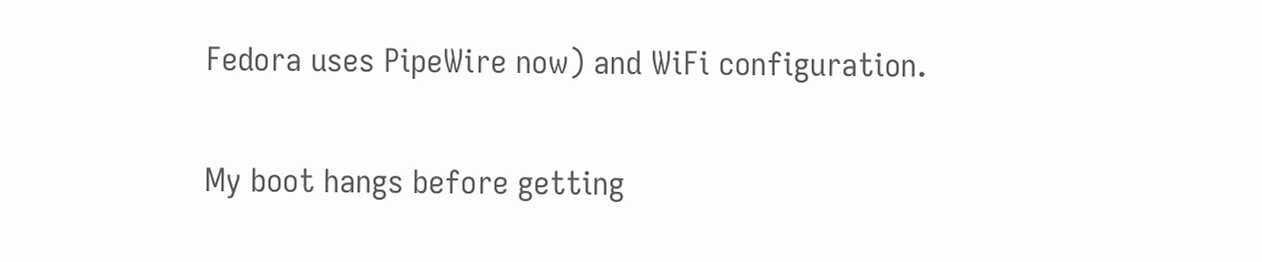Fedora uses PipeWire now) and WiFi configuration.

My boot hangs before getting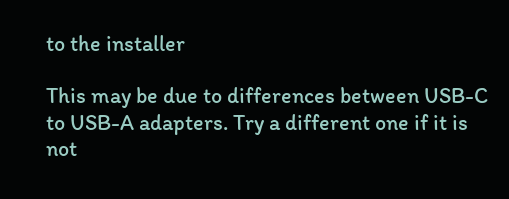to the installer

This may be due to differences between USB-C to USB-A adapters. Try a different one if it is not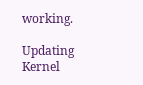working.

Updating Kernel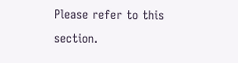Please refer to this section.